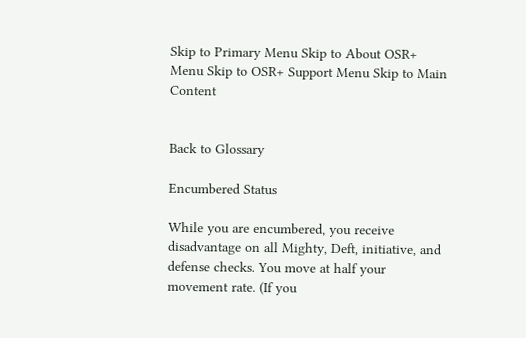Skip to Primary Menu Skip to About OSR+ Menu Skip to OSR+ Support Menu Skip to Main Content


Back to Glossary

Encumbered Status

While you are encumbered, you receive disadvantage on all Mighty, Deft, initiative, and defense checks. You move at half your movement rate. (If you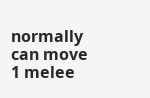normally can move 1 melee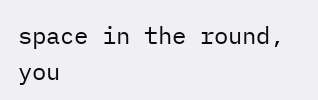space in the round, you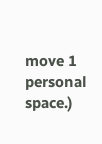move 1 personal space.)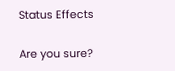Status Effects

Are you sure?